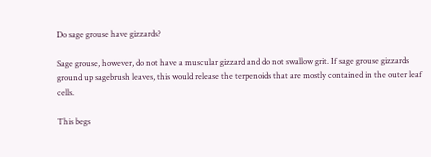Do sage grouse have gizzards?

Sage grouse, however, do not have a muscular gizzard and do not swallow grit. If sage grouse gizzards ground up sagebrush leaves, this would release the terpenoids that are mostly contained in the outer leaf cells.

This begs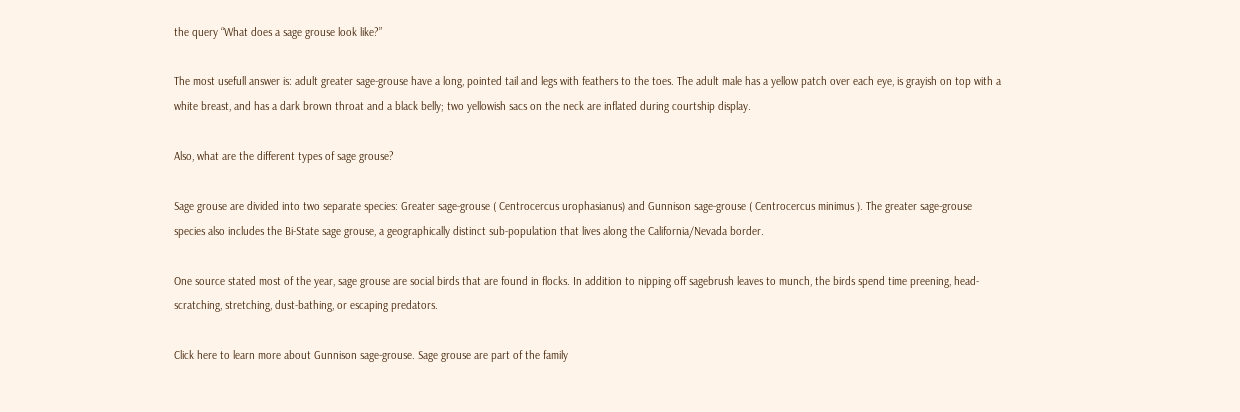the query “What does a sage grouse look like?”

The most usefull answer is: adult greater sage-grouse have a long, pointed tail and legs with feathers to the toes. The adult male has a yellow patch over each eye, is grayish on top with a white breast, and has a dark brown throat and a black belly; two yellowish sacs on the neck are inflated during courtship display.

Also, what are the different types of sage grouse?

Sage grouse are divided into two separate species: Greater sage-grouse ( Centrocercus urophasianus) and Gunnison sage-grouse ( Centrocercus minimus ). The greater sage-grouse species also includes the Bi-State sage grouse, a geographically distinct sub-population that lives along the California/Nevada border.

One source stated most of the year, sage grouse are social birds that are found in flocks. In addition to nipping off sagebrush leaves to munch, the birds spend time preening, head-scratching, stretching, dust-bathing, or escaping predators.

Click here to learn more about Gunnison sage-grouse. Sage grouse are part of the family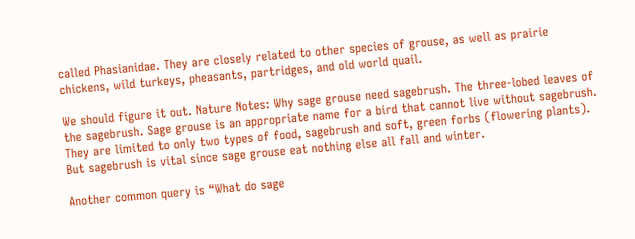called Phasianidae. They are closely related to other species of grouse, as well as prairie chickens, wild turkeys, pheasants, partridges, and old world quail.

We should figure it out. Nature Notes: Why sage grouse need sagebrush. The three-lobed leaves of the sagebrush. Sage grouse is an appropriate name for a bird that cannot live without sagebrush. They are limited to only two types of food, sagebrush and soft, green forbs (flowering plants). But sagebrush is vital since sage grouse eat nothing else all fall and winter.

Another common query is “What do sage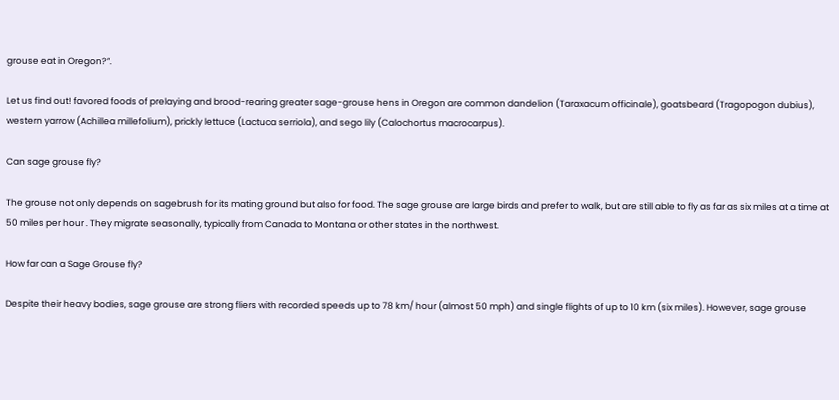grouse eat in Oregon?”.

Let us find out! favored foods of prelaying and brood-rearing greater sage-grouse hens in Oregon are common dandelion (Taraxacum officinale), goatsbeard (Tragopogon dubius), western yarrow (Achillea millefolium), prickly lettuce (Lactuca serriola), and sego lily (Calochortus macrocarpus).

Can sage grouse fly?

The grouse not only depends on sagebrush for its mating ground but also for food. The sage grouse are large birds and prefer to walk, but are still able to fly as far as six miles at a time at 50 miles per hour . They migrate seasonally, typically from Canada to Montana or other states in the northwest.

How far can a Sage Grouse fly?

Despite their heavy bodies, sage grouse are strong fliers with recorded speeds up to 78 km/ hour (almost 50 mph) and single flights of up to 10 km (six miles). However, sage grouse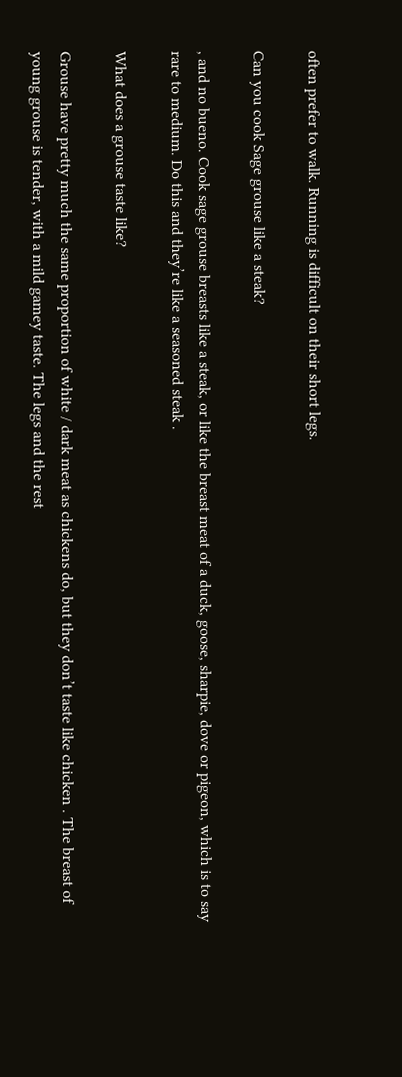often prefer to walk. Running is difficult on their short legs.

Can you cook Sage grouse like a steak?

, and no bueno. Cook sage grouse breasts like a steak, or like the breast meat of a duck, goose, sharpie, dove or pigeon, which is to say rare to medium. Do this and they’re like a seasoned steak .

What does a grouse taste like?

Grouse have pretty much the same proportion of white / dark meat as chickens do, but they don’t taste like chicken . The breast of young grouse is tender, with a mild gamey taste. The legs and the rest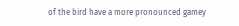of the bird have a more pronounced gamey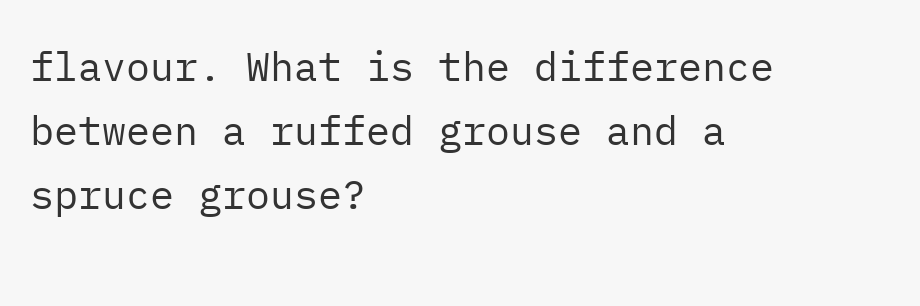flavour. What is the difference between a ruffed grouse and a spruce grouse?